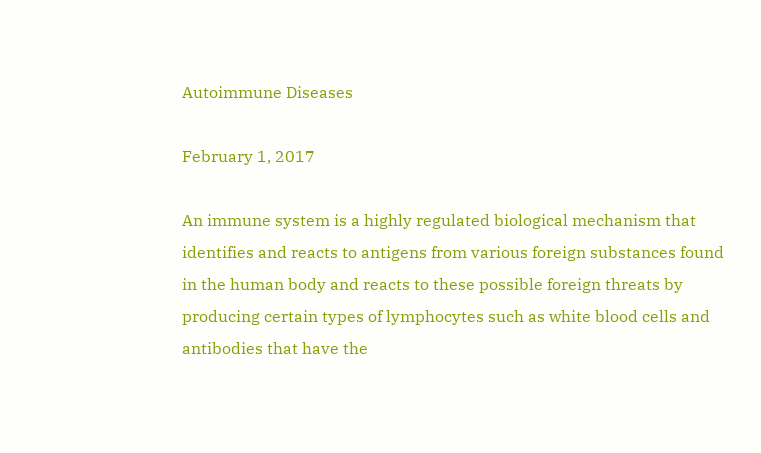Autoimmune Diseases

February 1, 2017

An immune system is a highly regulated biological mechanism that identifies and reacts to antigens from various foreign substances found in the human body and reacts to these possible foreign threats by producing certain types of lymphocytes such as white blood cells and antibodies that have the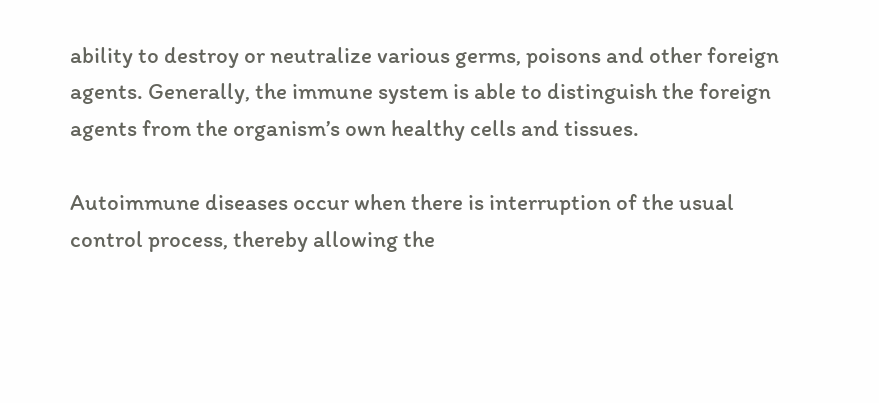ability to destroy or neutralize various germs, poisons and other foreign agents. Generally, the immune system is able to distinguish the foreign agents from the organism’s own healthy cells and tissues.

Autoimmune diseases occur when there is interruption of the usual control process, thereby allowing the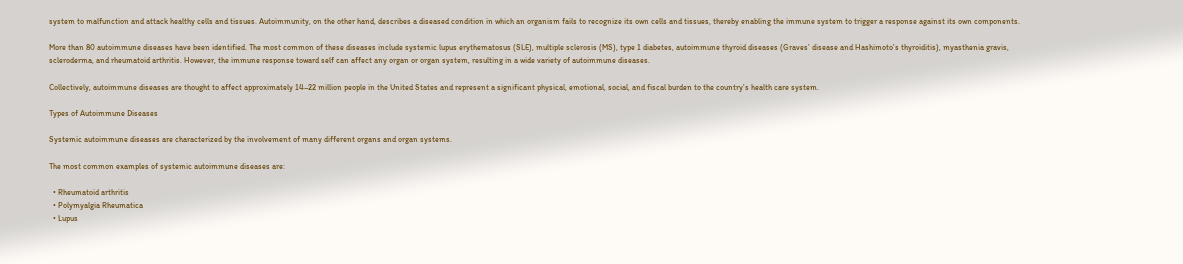system to malfunction and attack healthy cells and tissues. Autoimmunity, on the other hand, describes a diseased condition in which an organism fails to recognize its own cells and tissues, thereby enabling the immune system to trigger a response against its own components.

More than 80 autoimmune diseases have been identified. The most common of these diseases include systemic lupus erythematosus (SLE), multiple sclerosis (MS), type 1 diabetes, autoimmune thyroid diseases (Graves’ disease and Hashimoto’s thyroiditis), myasthenia gravis, scleroderma, and rheumatoid arthritis. However, the immune response toward self can affect any organ or organ system, resulting in a wide variety of autoimmune diseases.

Collectively, autoimmune diseases are thought to affect approximately 14–22 million people in the United States and represent a significant physical, emotional, social, and fiscal burden to the country’s health care system.

Types of Autoimmune Diseases

Systemic autoimmune diseases are characterized by the involvement of many different organs and organ systems.

The most common examples of systemic autoimmune diseases are:

  • Rheumatoid arthritis
  • Polymyalgia Rheumatica
  • Lupus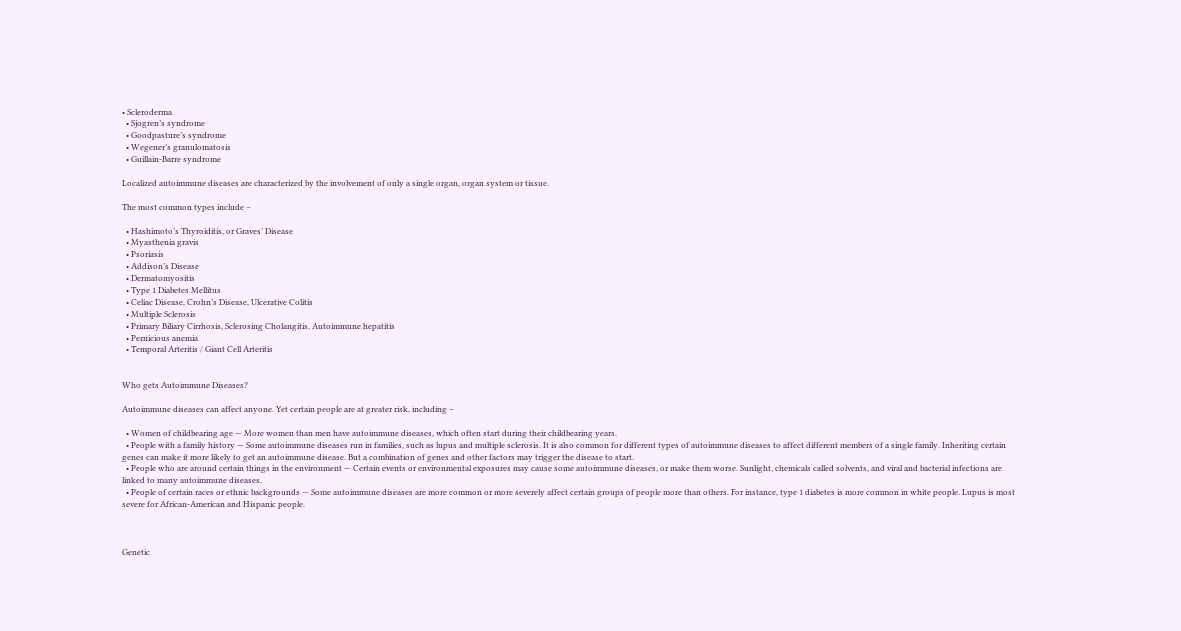• Scleroderma
  • Sjogren’s syndrome
  • Goodpasture’s syndrome
  • Wegener’s granulomatosis
  • Guillain-Barre syndrome

Localized autoimmune diseases are characterized by the involvement of only a single organ, organ system or tissue.

The most common types include –

  • Hashimoto’s Thyroiditis, or Graves’ Disease
  • Myasthenia gravis
  • Psoriasis
  • Addison’s Disease
  • Dermatomyositis
  • Type 1 Diabetes Mellitus
  • Celiac Disease, Crohn’s Disease, Ulcerative Colitis
  • Multiple Sclerosis
  • Primary Biliary Cirrhosis, Sclerosing Cholangitis, Autoimmune hepatitis
  • Pernicious anemia
  • Temporal Arteritis / Giant Cell Arteritis


Who gets Autoimmune Diseases?

Autoimmune diseases can affect anyone. Yet certain people are at greater risk, including –

  • Women of childbearing age — More women than men have autoimmune diseases, which often start during their childbearing years.
  • People with a family history — Some autoimmune diseases run in families, such as lupus and multiple sclerosis. It is also common for different types of autoimmune diseases to affect different members of a single family. Inheriting certain genes can make it more likely to get an autoimmune disease. But a combination of genes and other factors may trigger the disease to start.
  • People who are around certain things in the environment — Certain events or environmental exposures may cause some autoimmune diseases, or make them worse. Sunlight, chemicals called solvents, and viral and bacterial infections are linked to many autoimmune diseases.
  • People of certain races or ethnic backgrounds — Some autoimmune diseases are more common or more severely affect certain groups of people more than others. For instance, type 1 diabetes is more common in white people. Lupus is most severe for African-American and Hispanic people.



Genetic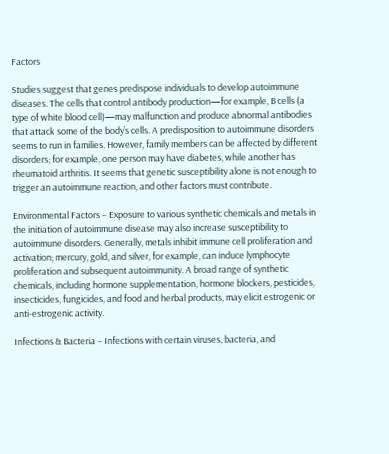Factors

Studies suggest that genes predispose individuals to develop autoimmune diseases. The cells that control antibody production—for example, B cells (a type of white blood cell)—may malfunction and produce abnormal antibodies that attack some of the body’s cells. A predisposition to autoimmune disorders seems to run in families. However, family members can be affected by different disorders; for example, one person may have diabetes, while another has rheumatoid arthritis. It seems that genetic susceptibility alone is not enough to trigger an autoimmune reaction, and other factors must contribute.

Environmental Factors – Exposure to various synthetic chemicals and metals in the initiation of autoimmune disease may also increase susceptibility to autoimmune disorders. Generally, metals inhibit immune cell proliferation and activation; mercury, gold, and silver, for example, can induce lymphocyte proliferation and subsequent autoimmunity. A broad range of synthetic chemicals, including hormone supplementation, hormone blockers, pesticides, insecticides, fungicides, and food and herbal products, may elicit estrogenic or anti-estrogenic activity.

Infections & Bacteria – Infections with certain viruses, bacteria, and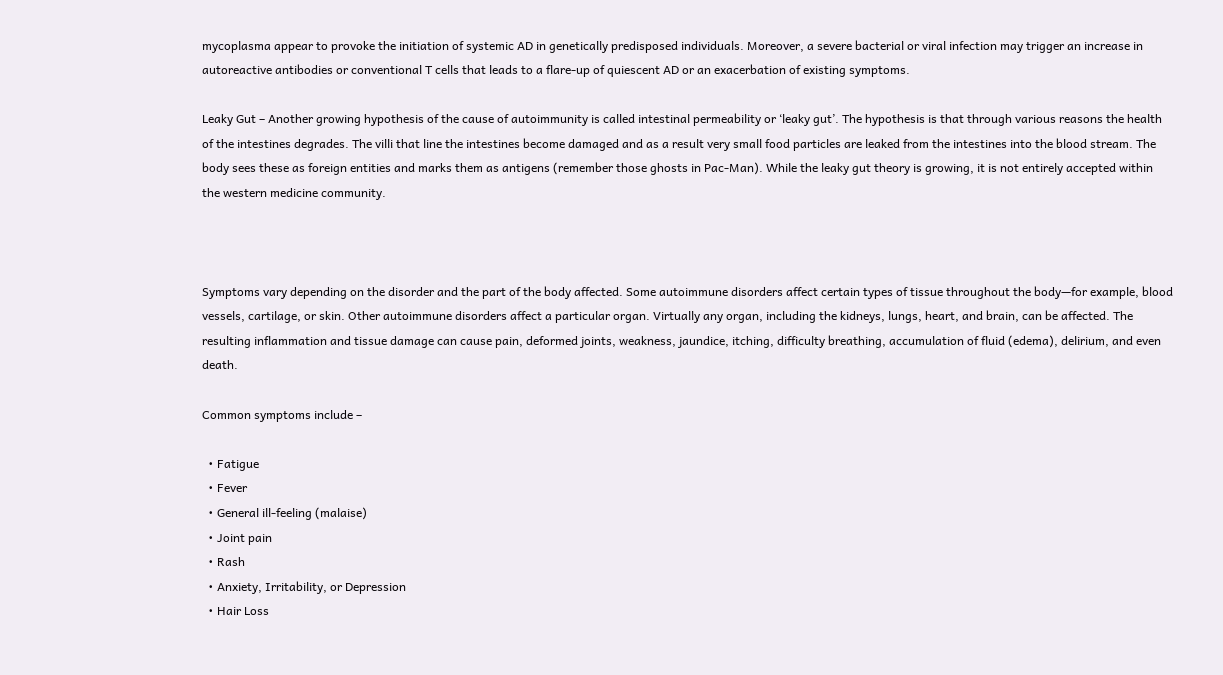mycoplasma appear to provoke the initiation of systemic AD in genetically predisposed individuals. Moreover, a severe bacterial or viral infection may trigger an increase in autoreactive antibodies or conventional T cells that leads to a flare-up of quiescent AD or an exacerbation of existing symptoms.

Leaky Gut – Another growing hypothesis of the cause of autoimmunity is called intestinal permeability or ‘leaky gut’. The hypothesis is that through various reasons the health of the intestines degrades. The villi that line the intestines become damaged and as a result very small food particles are leaked from the intestines into the blood stream. The body sees these as foreign entities and marks them as antigens (remember those ghosts in Pac-Man). While the leaky gut theory is growing, it is not entirely accepted within the western medicine community.



Symptoms vary depending on the disorder and the part of the body affected. Some autoimmune disorders affect certain types of tissue throughout the body—for example, blood vessels, cartilage, or skin. Other autoimmune disorders affect a particular organ. Virtually any organ, including the kidneys, lungs, heart, and brain, can be affected. The resulting inflammation and tissue damage can cause pain, deformed joints, weakness, jaundice, itching, difficulty breathing, accumulation of fluid (edema), delirium, and even death.

Common symptoms include –

  • Fatigue
  • Fever
  • General ill-feeling (malaise)
  • Joint pain
  • Rash
  • Anxiety, Irritability, or Depression
  • Hair Loss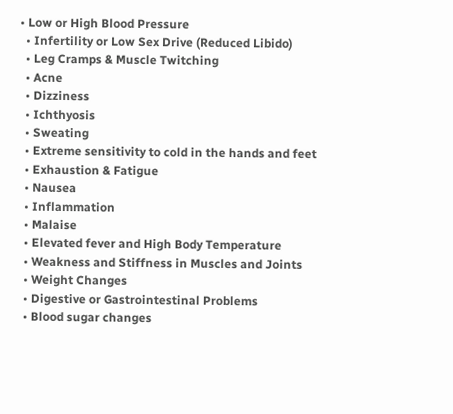• Low or High Blood Pressure
  • Infertility or Low Sex Drive (Reduced Libido)
  • Leg Cramps & Muscle Twitching
  • Acne
  • Dizziness
  • Ichthyosis
  • Sweating
  • Extreme sensitivity to cold in the hands and feet
  • Exhaustion & Fatigue
  • Nausea
  • Inflammation
  • Malaise
  • Elevated fever and High Body Temperature
  • Weakness and Stiffness in Muscles and Joints
  • Weight Changes
  • Digestive or Gastrointestinal Problems
  • Blood sugar changes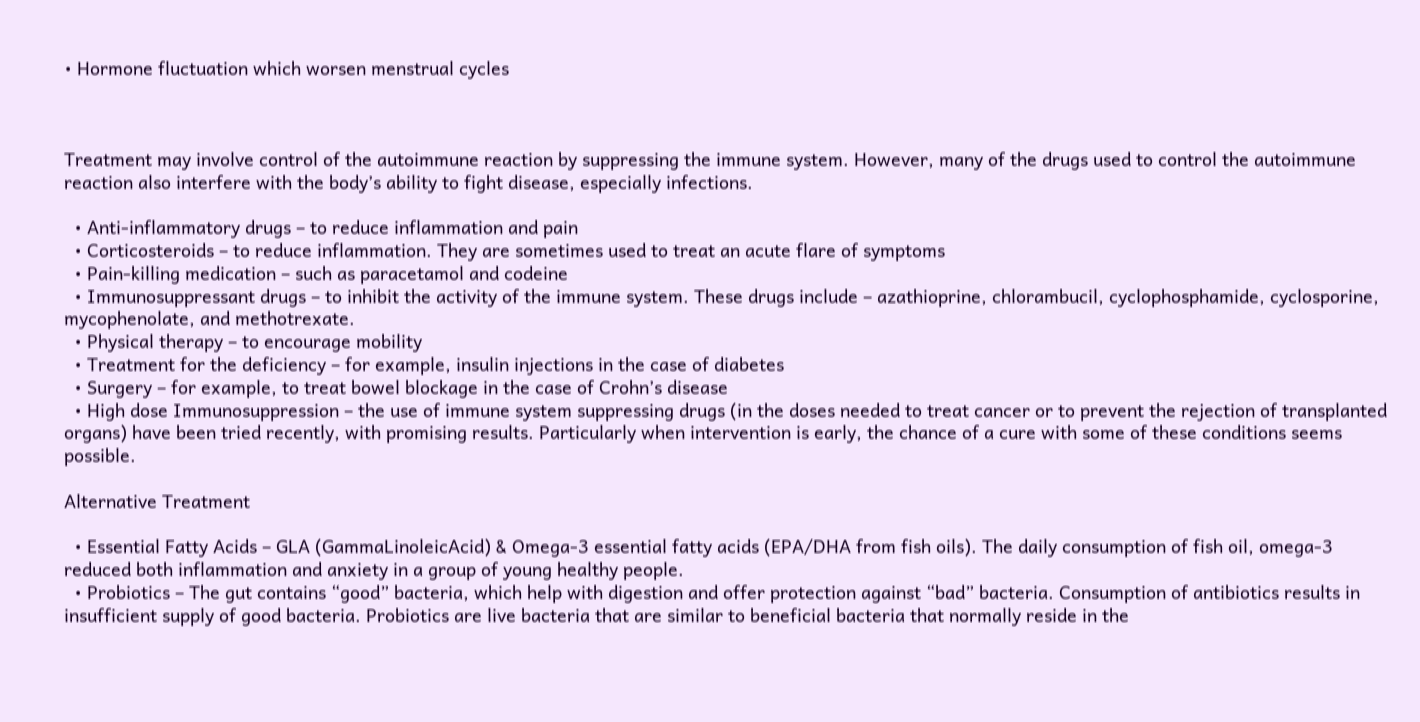• Hormone fluctuation which worsen menstrual cycles



Treatment may involve control of the autoimmune reaction by suppressing the immune system. However, many of the drugs used to control the autoimmune reaction also interfere with the body’s ability to fight disease, especially infections.

  • Anti-inflammatory drugs – to reduce inflammation and pain
  • Corticosteroids – to reduce inflammation. They are sometimes used to treat an acute flare of symptoms
  • Pain-killing medication – such as paracetamol and codeine
  • Immunosuppressant drugs – to inhibit the activity of the immune system. These drugs include – azathioprine, chlorambucil, cyclophosphamide, cyclosporine, mycophenolate, and methotrexate.
  • Physical therapy – to encourage mobility
  • Treatment for the deficiency – for example, insulin injections in the case of diabetes
  • Surgery – for example, to treat bowel blockage in the case of Crohn’s disease
  • High dose Immunosuppression – the use of immune system suppressing drugs (in the doses needed to treat cancer or to prevent the rejection of transplanted organs) have been tried recently, with promising results. Particularly when intervention is early, the chance of a cure with some of these conditions seems possible.

Alternative Treatment

  • Essential Fatty Acids – GLA (GammaLinoleicAcid) & Omega-3 essential fatty acids (EPA/DHA from fish oils). The daily consumption of fish oil, omega-3 reduced both inflammation and anxiety in a group of young healthy people.
  • Probiotics – The gut contains “good” bacteria, which help with digestion and offer protection against “bad” bacteria. Consumption of antibiotics results in insufficient supply of good bacteria. Probiotics are live bacteria that are similar to beneficial bacteria that normally reside in the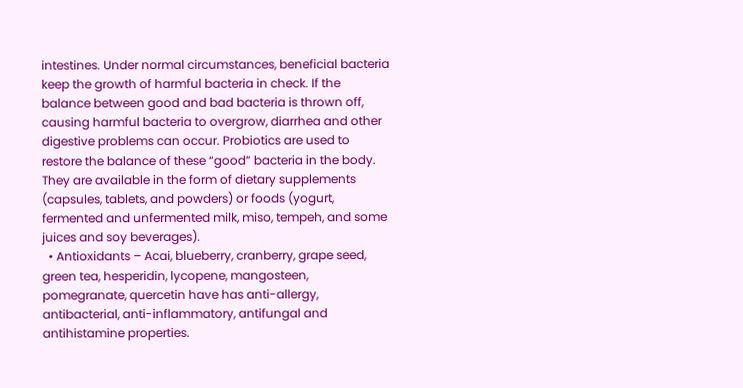intestines. Under normal circumstances, beneficial bacteria keep the growth of harmful bacteria in check. If the balance between good and bad bacteria is thrown off, causing harmful bacteria to overgrow, diarrhea and other digestive problems can occur. Probiotics are used to restore the balance of these “good” bacteria in the body. They are available in the form of dietary supplements (capsules, tablets, and powders) or foods (yogurt, fermented and unfermented milk, miso, tempeh, and some juices and soy beverages).
  • Antioxidants – Acai, blueberry, cranberry, grape seed, green tea, hesperidin, lycopene, mangosteen, pomegranate, quercetin have has anti-allergy, antibacterial, anti-inflammatory, antifungal and antihistamine properties.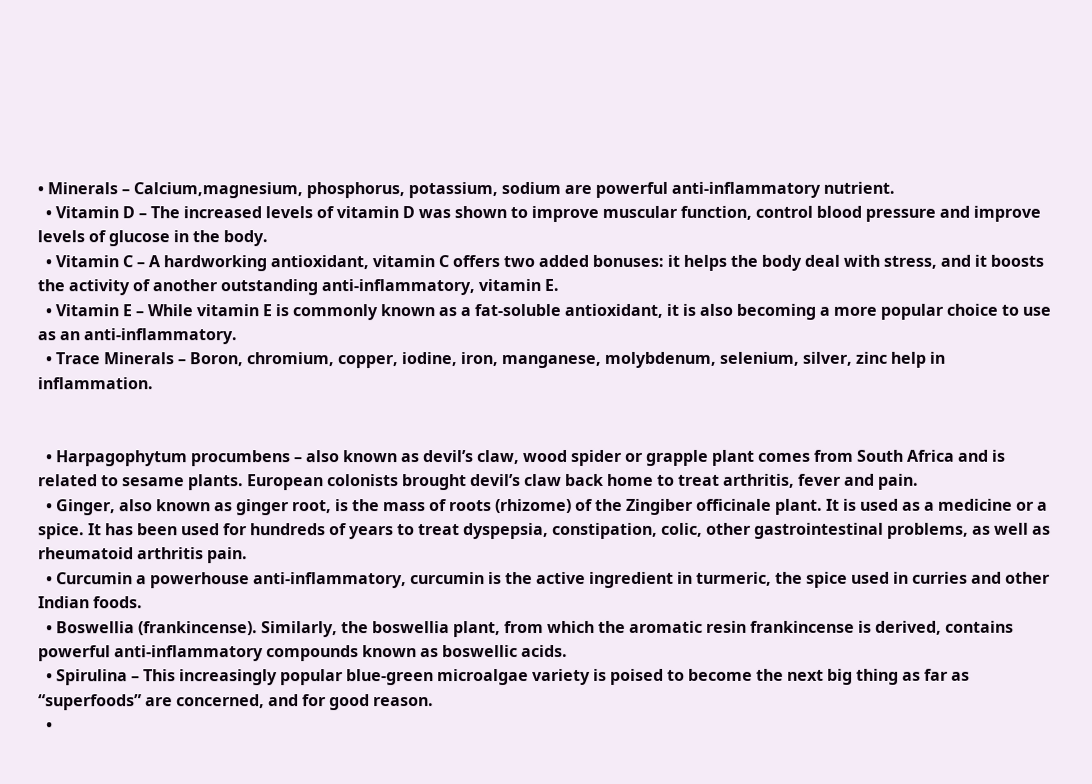• Minerals – Calcium,magnesium, phosphorus, potassium, sodium are powerful anti-inflammatory nutrient.
  • Vitamin D – The increased levels of vitamin D was shown to improve muscular function, control blood pressure and improve levels of glucose in the body.
  • Vitamin C – A hardworking antioxidant, vitamin C offers two added bonuses: it helps the body deal with stress, and it boosts the activity of another outstanding anti-inflammatory, vitamin E.
  • Vitamin E – While vitamin E is commonly known as a fat-soluble antioxidant, it is also becoming a more popular choice to use as an anti-inflammatory.
  • Trace Minerals – Boron, chromium, copper, iodine, iron, manganese, molybdenum, selenium, silver, zinc help in inflammation.


  • Harpagophytum procumbens – also known as devil’s claw, wood spider or grapple plant comes from South Africa and is related to sesame plants. European colonists brought devil’s claw back home to treat arthritis, fever and pain.
  • Ginger, also known as ginger root, is the mass of roots (rhizome) of the Zingiber officinale plant. It is used as a medicine or a spice. It has been used for hundreds of years to treat dyspepsia, constipation, colic, other gastrointestinal problems, as well as rheumatoid arthritis pain.
  • Curcumin a powerhouse anti-inflammatory, curcumin is the active ingredient in turmeric, the spice used in curries and other Indian foods.
  • Boswellia (frankincense). Similarly, the boswellia plant, from which the aromatic resin frankincense is derived, contains powerful anti-inflammatory compounds known as boswellic acids.
  • Spirulina – This increasingly popular blue-green microalgae variety is poised to become the next big thing as far as “superfoods” are concerned, and for good reason.
  •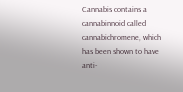Cannabis contains a cannabinnoid called cannabichromene, which has been shown to have anti-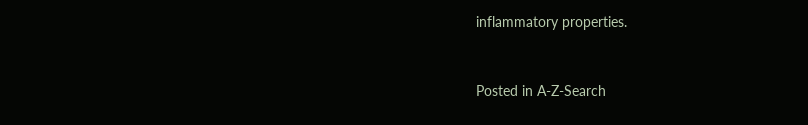inflammatory properties.


Posted in A-Z-Search